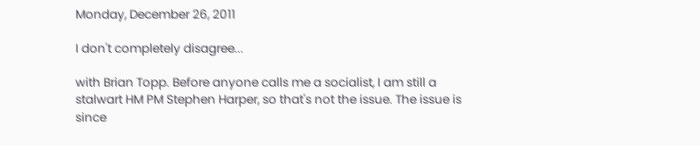Monday, December 26, 2011

I don't completely disagree...

with Brian Topp. Before anyone calls me a socialist, I am still a stalwart HM PM Stephen Harper, so that's not the issue. The issue is since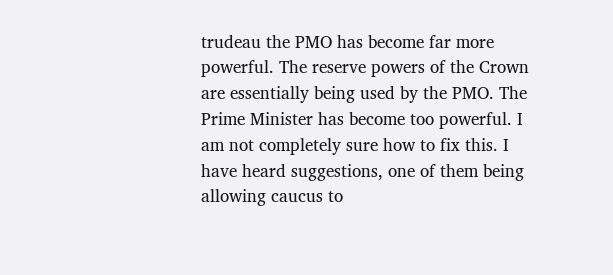trudeau the PMO has become far more powerful. The reserve powers of the Crown are essentially being used by the PMO. The Prime Minister has become too powerful. I am not completely sure how to fix this. I have heard suggestions, one of them being allowing caucus to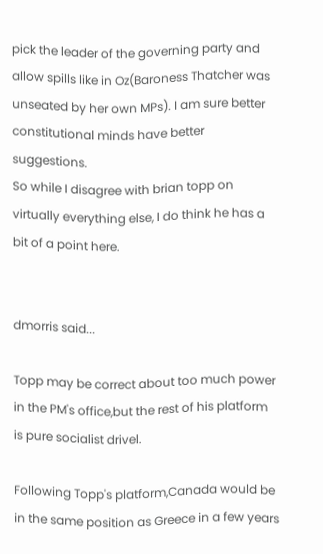pick the leader of the governing party and allow spills like in Oz(Baroness Thatcher was unseated by her own MPs). I am sure better constitutional minds have better suggestions.
So while I disagree with brian topp on virtually everything else, I do think he has a bit of a point here.


dmorris said...

Topp may be correct about too much power in the PM's office,but the rest of his platform is pure socialist drivel.

Following Topp's platform,Canada would be in the same position as Greece in a few years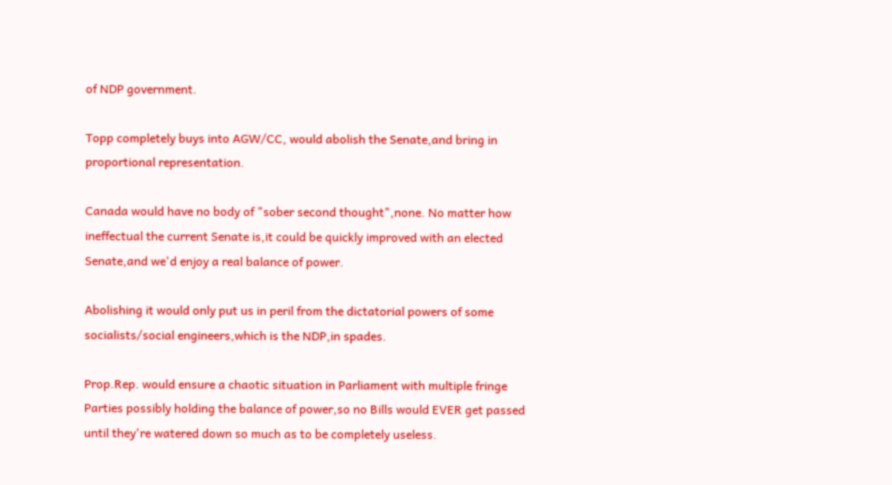of NDP government.

Topp completely buys into AGW/CC, would abolish the Senate,and bring in proportional representation.

Canada would have no body of "sober second thought",none. No matter how ineffectual the current Senate is,it could be quickly improved with an elected Senate,and we'd enjoy a real balance of power.

Abolishing it would only put us in peril from the dictatorial powers of some socialists/social engineers,which is the NDP,in spades.

Prop.Rep. would ensure a chaotic situation in Parliament with multiple fringe Parties possibly holding the balance of power,so no Bills would EVER get passed until they're watered down so much as to be completely useless.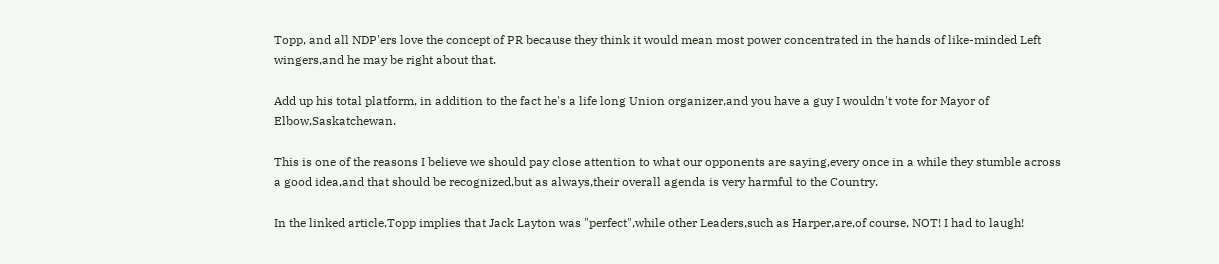Topp, and all NDP'ers love the concept of PR because they think it would mean most power concentrated in the hands of like-minded Left wingers,and he may be right about that.

Add up his total platform, in addition to the fact he's a life long Union organizer,and you have a guy I wouldn't vote for Mayor of Elbow,Saskatchewan.

This is one of the reasons I believe we should pay close attention to what our opponents are saying,every once in a while they stumble across a good idea,and that should be recognized,but as always,their overall agenda is very harmful to the Country.

In the linked article,Topp implies that Jack Layton was "perfect",while other Leaders,such as Harper,are,of course, NOT! I had to laugh!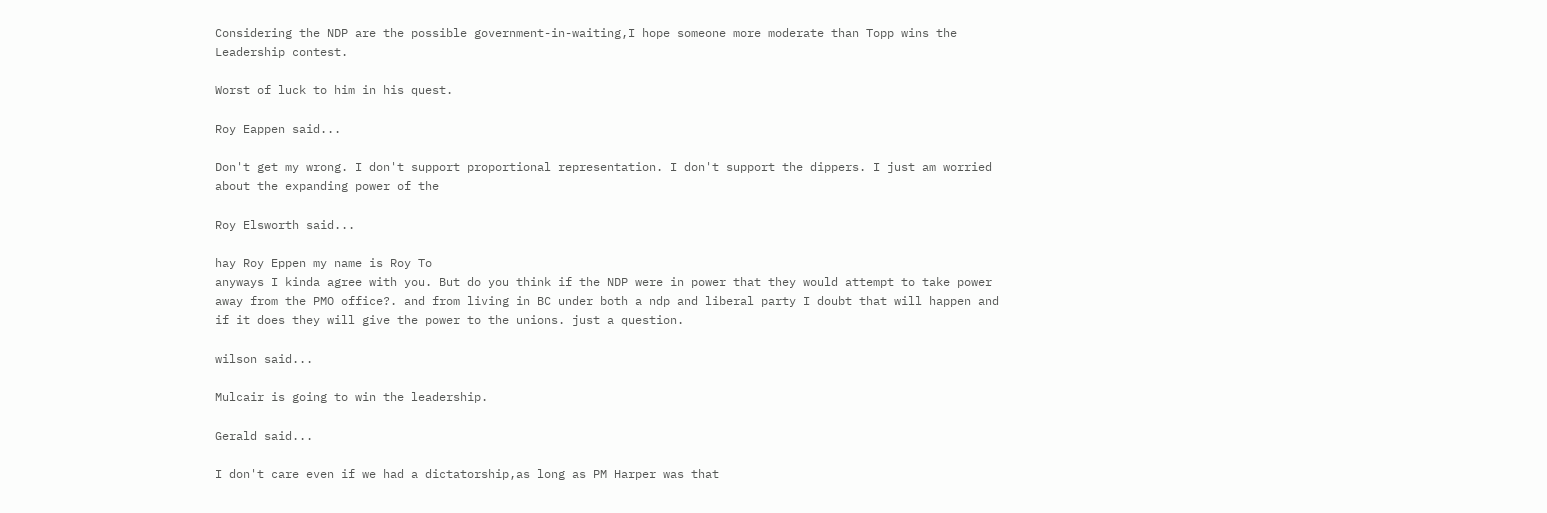Considering the NDP are the possible government-in-waiting,I hope someone more moderate than Topp wins the Leadership contest.

Worst of luck to him in his quest.

Roy Eappen said...

Don't get my wrong. I don't support proportional representation. I don't support the dippers. I just am worried about the expanding power of the

Roy Elsworth said...

hay Roy Eppen my name is Roy To
anyways I kinda agree with you. But do you think if the NDP were in power that they would attempt to take power away from the PMO office?. and from living in BC under both a ndp and liberal party I doubt that will happen and if it does they will give the power to the unions. just a question.

wilson said...

Mulcair is going to win the leadership.

Gerald said...

I don't care even if we had a dictatorship,as long as PM Harper was that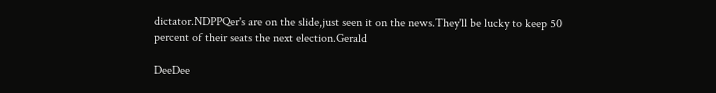dictator.NDPPQer's are on the slide,just seen it on the news.They'll be lucky to keep 50 percent of their seats the next election.Gerald

DeeDee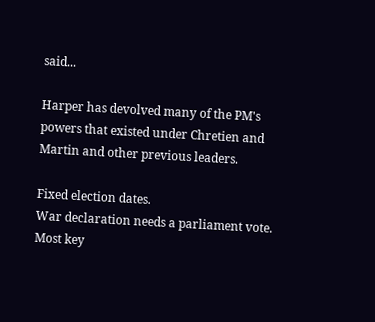said...

Harper has devolved many of the PM's powers that existed under Chretien and Martin and other previous leaders.

Fixed election dates.
War declaration needs a parliament vote.
Most key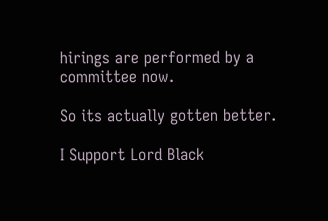hirings are performed by a committee now.

So its actually gotten better.

I Support Lord Black